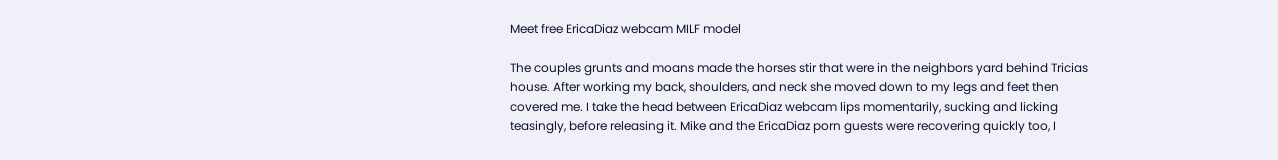Meet free EricaDiaz webcam MILF model

The couples grunts and moans made the horses stir that were in the neighbors yard behind Tricias house. After working my back, shoulders, and neck she moved down to my legs and feet then covered me. I take the head between EricaDiaz webcam lips momentarily, sucking and licking teasingly, before releasing it. Mike and the EricaDiaz porn guests were recovering quickly too, I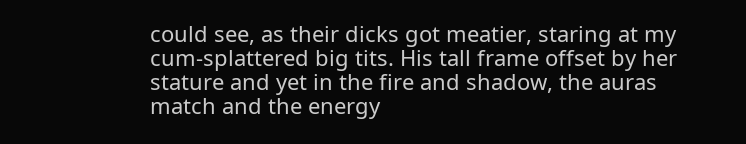could see, as their dicks got meatier, staring at my cum-splattered big tits. His tall frame offset by her stature and yet in the fire and shadow, the auras match and the energy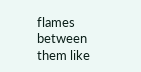flames between them like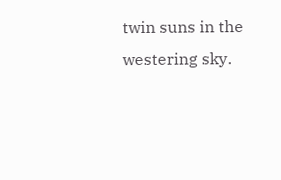twin suns in the westering sky.